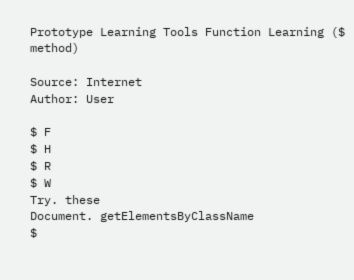Prototype Learning Tools Function Learning ($ method)

Source: Internet
Author: User

$ F
$ H
$ R
$ W
Try. these
Document. getElementsByClassName
$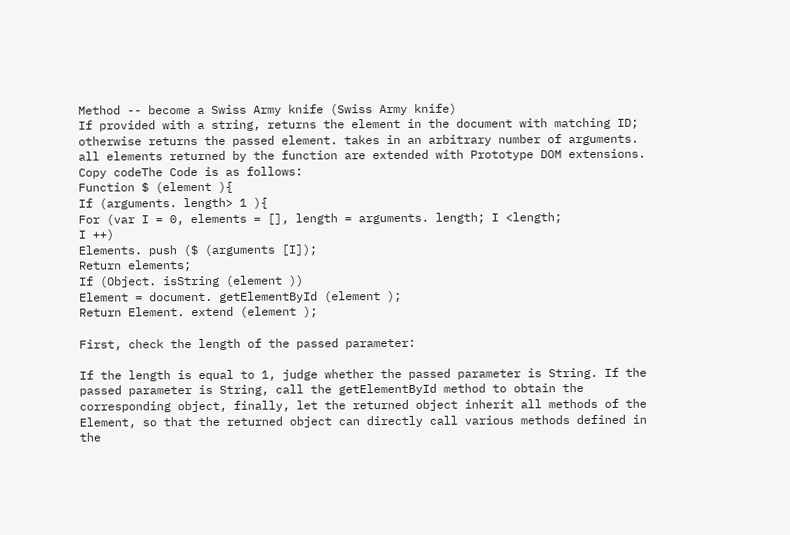Method -- become a Swiss Army knife (Swiss Army knife)
If provided with a string, returns the element in the document with matching ID; otherwise returns the passed element. takes in an arbitrary number of arguments. all elements returned by the function are extended with Prototype DOM extensions.
Copy codeThe Code is as follows:
Function $ (element ){
If (arguments. length> 1 ){
For (var I = 0, elements = [], length = arguments. length; I <length;
I ++)
Elements. push ($ (arguments [I]);
Return elements;
If (Object. isString (element ))
Element = document. getElementById (element );
Return Element. extend (element );

First, check the length of the passed parameter:

If the length is equal to 1, judge whether the passed parameter is String. If the passed parameter is String, call the getElementById method to obtain the corresponding object, finally, let the returned object inherit all methods of the Element, so that the returned object can directly call various methods defined in the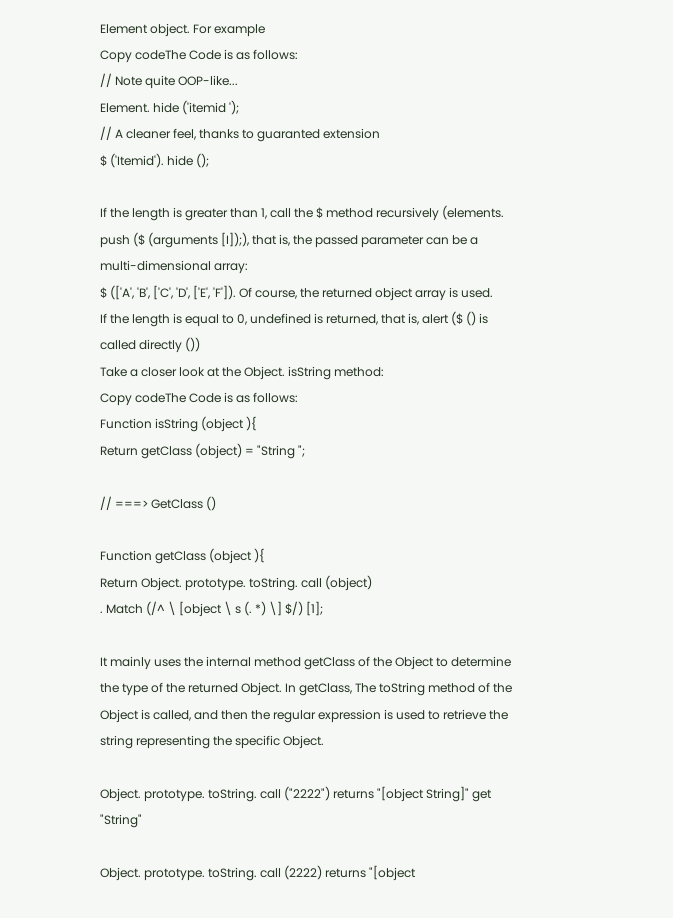Element object. For example
Copy codeThe Code is as follows:
// Note quite OOP-like...
Element. hide ('itemid ');
// A cleaner feel, thanks to guaranted extension
$ ('Itemid'). hide ();

If the length is greater than 1, call the $ method recursively (elements. push ($ (arguments [I]);), that is, the passed parameter can be a multi-dimensional array:
$ (['A', 'B', ['C', 'D', ['E', 'F']). Of course, the returned object array is used.
If the length is equal to 0, undefined is returned, that is, alert ($ () is called directly ())
Take a closer look at the Object. isString method:
Copy codeThe Code is as follows:
Function isString (object ){
Return getClass (object) = "String ";

// ===> GetClass ()

Function getClass (object ){
Return Object. prototype. toString. call (object)
. Match (/^ \ [object \ s (. *) \] $/) [1];

It mainly uses the internal method getClass of the Object to determine the type of the returned Object. In getClass, The toString method of the Object is called, and then the regular expression is used to retrieve the string representing the specific Object.

Object. prototype. toString. call ("2222") returns "[object String]" get "String"

Object. prototype. toString. call (2222) returns "[object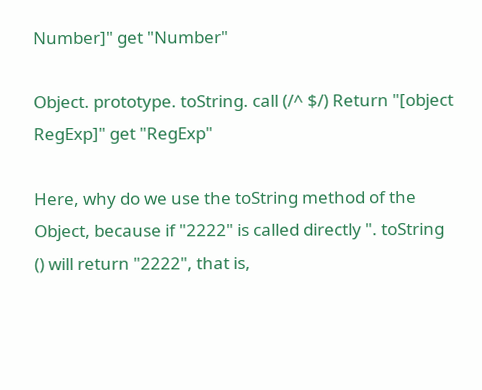Number]" get "Number"

Object. prototype. toString. call (/^ $/) Return "[object RegExp]" get "RegExp"

Here, why do we use the toString method of the Object, because if "2222" is called directly ". toString () will return "2222", that is,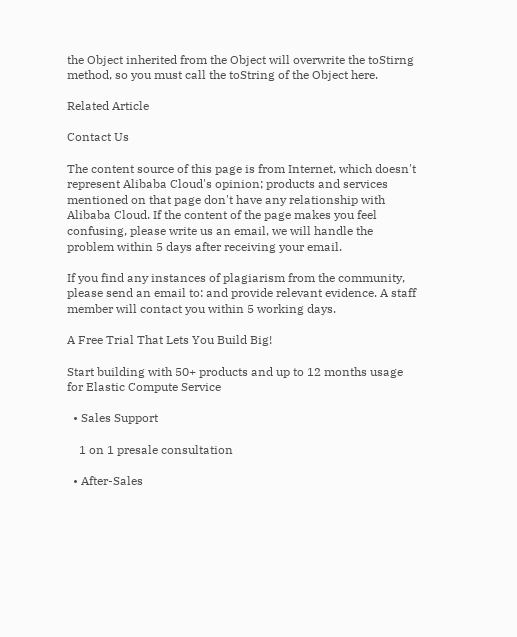the Object inherited from the Object will overwrite the toStirng method, so you must call the toString of the Object here.

Related Article

Contact Us

The content source of this page is from Internet, which doesn't represent Alibaba Cloud's opinion; products and services mentioned on that page don't have any relationship with Alibaba Cloud. If the content of the page makes you feel confusing, please write us an email, we will handle the problem within 5 days after receiving your email.

If you find any instances of plagiarism from the community, please send an email to: and provide relevant evidence. A staff member will contact you within 5 working days.

A Free Trial That Lets You Build Big!

Start building with 50+ products and up to 12 months usage for Elastic Compute Service

  • Sales Support

    1 on 1 presale consultation

  • After-Sales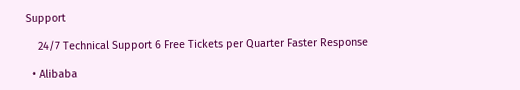Support

    24/7 Technical Support 6 Free Tickets per Quarter Faster Response

  • Alibaba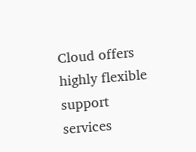Cloud offers highly flexible support services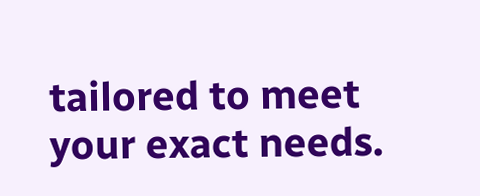tailored to meet your exact needs.